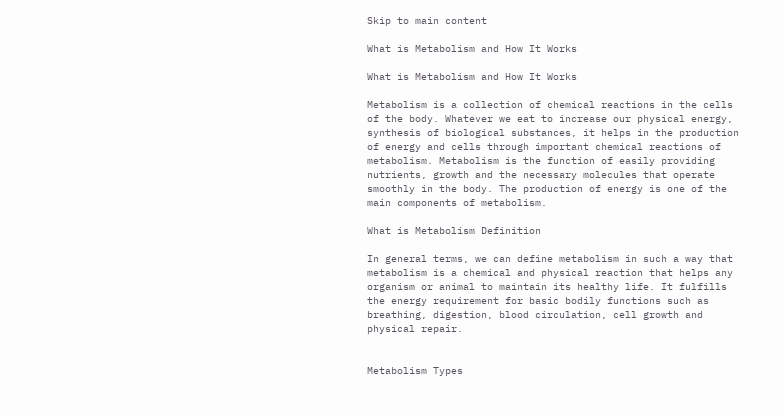Skip to main content

What is Metabolism and How It Works

What is Metabolism and How It Works

Metabolism is a collection of chemical reactions in the cells of the body. Whatever we eat to increase our physical energy, synthesis of biological substances, it helps in the production of energy and cells through important chemical reactions of metabolism. Metabolism is the function of easily providing nutrients, growth and the necessary molecules that operate smoothly in the body. The production of energy is one of the main components of metabolism.

What is Metabolism Definition

In general terms, we can define metabolism in such a way that metabolism is a chemical and physical reaction that helps any organism or animal to maintain its healthy life. It fulfills the energy requirement for basic bodily functions such as breathing, digestion, blood circulation, cell growth and physical repair.


Metabolism Types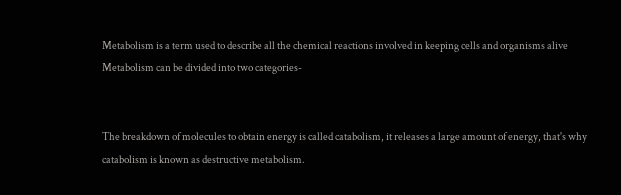Metabolism is a term used to describe all the chemical reactions involved in keeping cells and organisms alive Metabolism can be divided into two categories-


The breakdown of molecules to obtain energy is called catabolism, it releases a large amount of energy, that's why catabolism is known as destructive metabolism.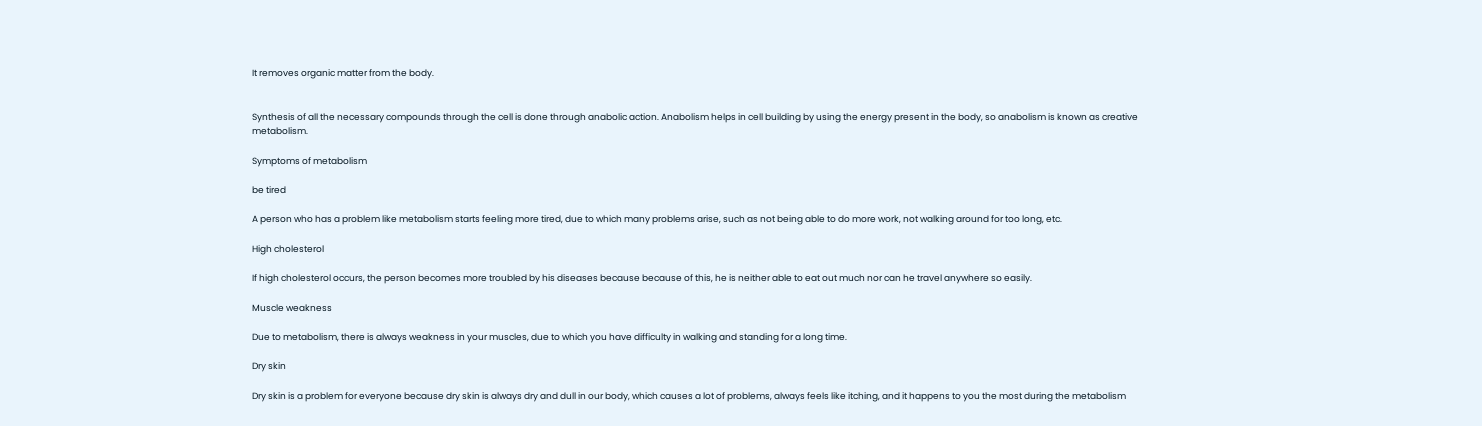It removes organic matter from the body.


Synthesis of all the necessary compounds through the cell is done through anabolic action. Anabolism helps in cell building by using the energy present in the body, so anabolism is known as creative metabolism.

Symptoms of metabolism

be tired

A person who has a problem like metabolism starts feeling more tired, due to which many problems arise, such as not being able to do more work, not walking around for too long, etc.

High cholesterol

If high cholesterol occurs, the person becomes more troubled by his diseases because because of this, he is neither able to eat out much nor can he travel anywhere so easily.

Muscle weakness

Due to metabolism, there is always weakness in your muscles, due to which you have difficulty in walking and standing for a long time.

Dry skin

Dry skin is a problem for everyone because dry skin is always dry and dull in our body, which causes a lot of problems, always feels like itching, and it happens to you the most during the metabolism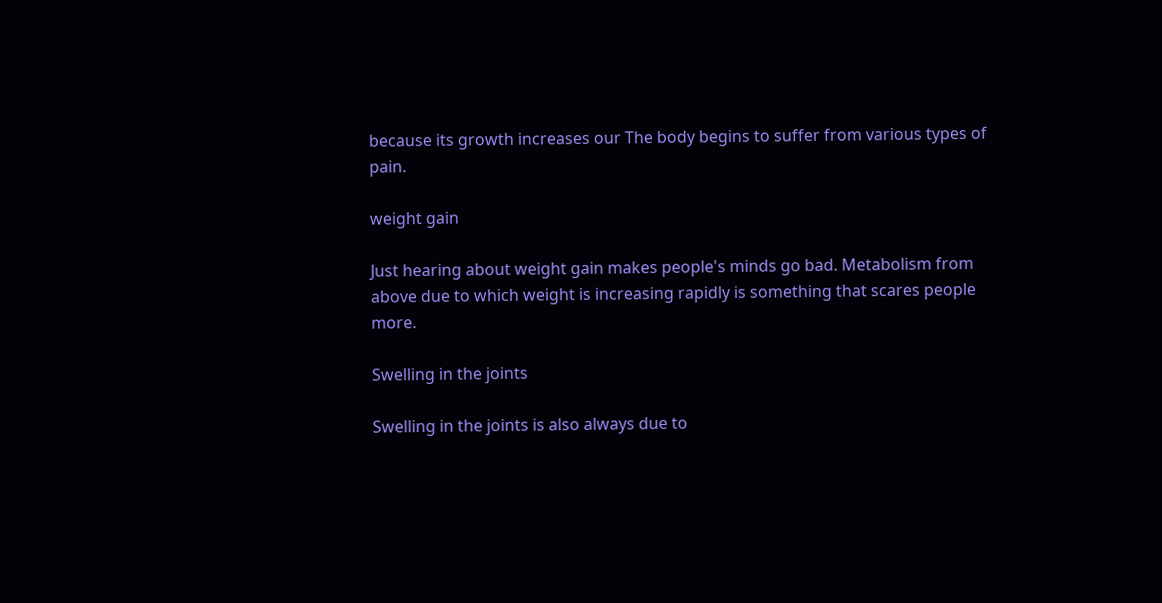because its growth increases our The body begins to suffer from various types of pain.

weight gain

Just hearing about weight gain makes people's minds go bad. Metabolism from above due to which weight is increasing rapidly is something that scares people more.

Swelling in the joints

Swelling in the joints is also always due to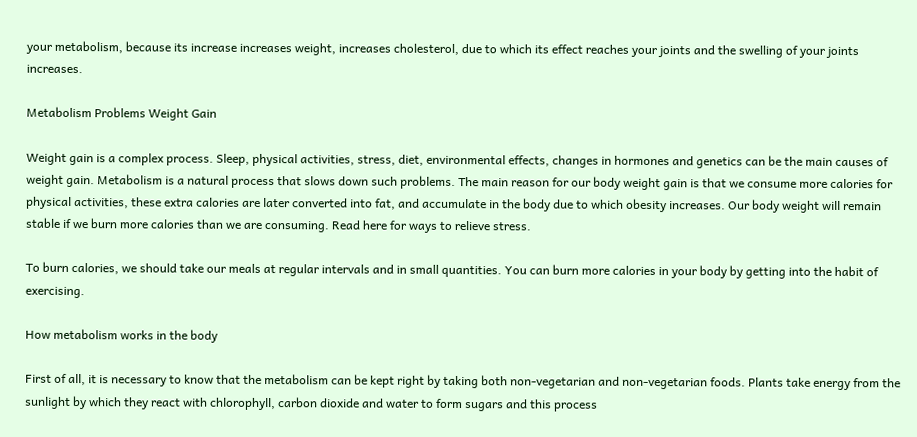your metabolism, because its increase increases weight, increases cholesterol, due to which its effect reaches your joints and the swelling of your joints increases.

Metabolism Problems Weight Gain

Weight gain is a complex process. Sleep, physical activities, stress, diet, environmental effects, changes in hormones and genetics can be the main causes of weight gain. Metabolism is a natural process that slows down such problems. The main reason for our body weight gain is that we consume more calories for physical activities, these extra calories are later converted into fat, and accumulate in the body due to which obesity increases. Our body weight will remain stable if we burn more calories than we are consuming. Read here for ways to relieve stress.

To burn calories, we should take our meals at regular intervals and in small quantities. You can burn more calories in your body by getting into the habit of exercising.

How metabolism works in the body

First of all, it is necessary to know that the metabolism can be kept right by taking both non-vegetarian and non-vegetarian foods. Plants take energy from the sunlight by which they react with chlorophyll, carbon dioxide and water to form sugars and this process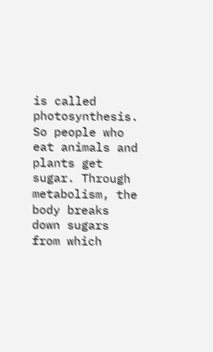is called photosynthesis. So people who eat animals and plants get sugar. Through metabolism, the body breaks down sugars from which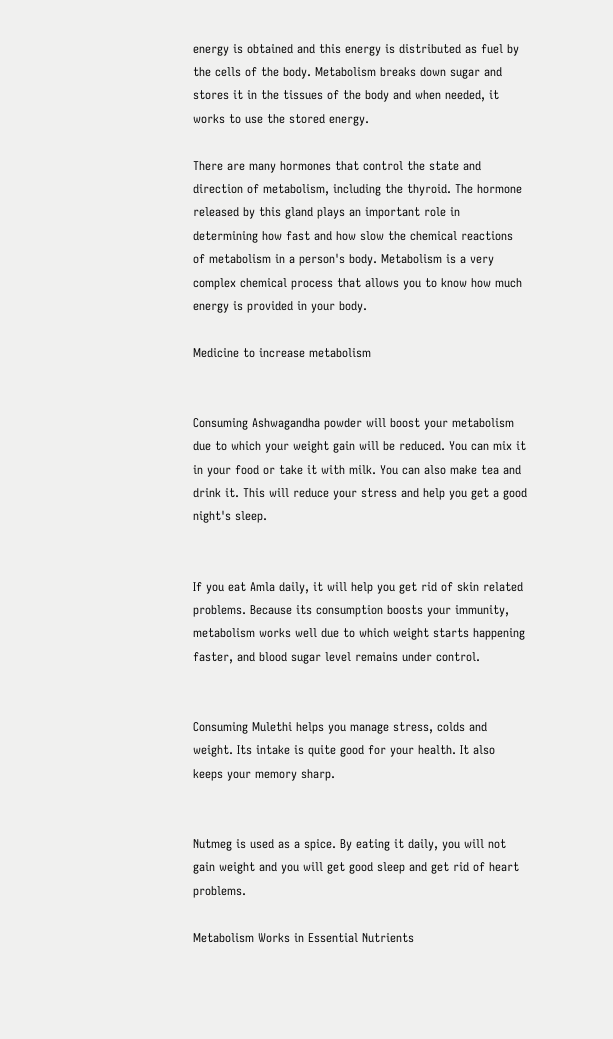energy is obtained and this energy is distributed as fuel by the cells of the body. Metabolism breaks down sugar and stores it in the tissues of the body and when needed, it works to use the stored energy.

There are many hormones that control the state and direction of metabolism, including the thyroid. The hormone released by this gland plays an important role in determining how fast and how slow the chemical reactions of metabolism in a person's body. Metabolism is a very complex chemical process that allows you to know how much energy is provided in your body.

Medicine to increase metabolism


Consuming Ashwagandha powder will boost your metabolism due to which your weight gain will be reduced. You can mix it in your food or take it with milk. You can also make tea and drink it. This will reduce your stress and help you get a good night's sleep.


If you eat Amla daily, it will help you get rid of skin related problems. Because its consumption boosts your immunity, metabolism works well due to which weight starts happening faster, and blood sugar level remains under control.


Consuming Mulethi helps you manage stress, colds and weight. Its intake is quite good for your health. It also keeps your memory sharp.


Nutmeg is used as a spice. By eating it daily, you will not gain weight and you will get good sleep and get rid of heart problems.

Metabolism Works in Essential Nutrients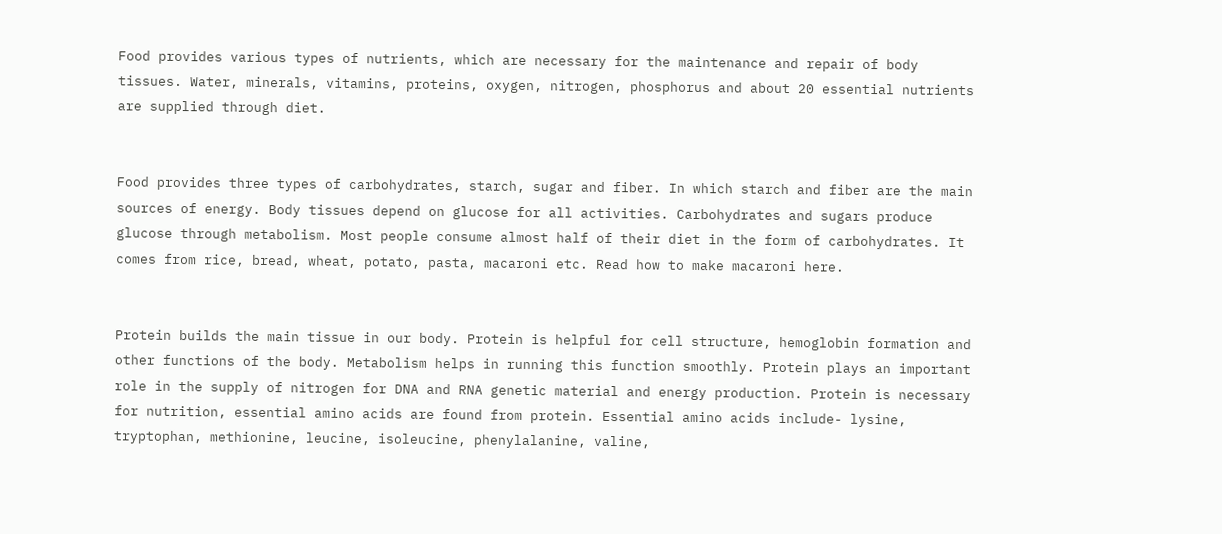Food provides various types of nutrients, which are necessary for the maintenance and repair of body tissues. Water, minerals, vitamins, proteins, oxygen, nitrogen, phosphorus and about 20 essential nutrients are supplied through diet.


Food provides three types of carbohydrates, starch, sugar and fiber. In which starch and fiber are the main sources of energy. Body tissues depend on glucose for all activities. Carbohydrates and sugars produce glucose through metabolism. Most people consume almost half of their diet in the form of carbohydrates. It comes from rice, bread, wheat, potato, pasta, macaroni etc. Read how to make macaroni here.


Protein builds the main tissue in our body. Protein is helpful for cell structure, hemoglobin formation and other functions of the body. Metabolism helps in running this function smoothly. Protein plays an important role in the supply of nitrogen for DNA and RNA genetic material and energy production. Protein is necessary for nutrition, essential amino acids are found from protein. Essential amino acids include- lysine, tryptophan, methionine, leucine, isoleucine, phenylalanine, valine,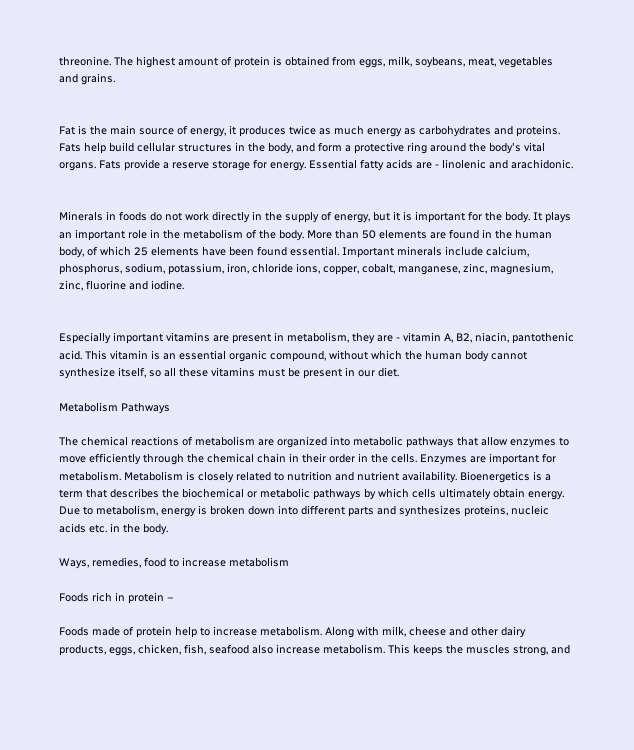threonine. The highest amount of protein is obtained from eggs, milk, soybeans, meat, vegetables and grains.


Fat is the main source of energy, it produces twice as much energy as carbohydrates and proteins. Fats help build cellular structures in the body, and form a protective ring around the body's vital organs. Fats provide a reserve storage for energy. Essential fatty acids are - linolenic and arachidonic.


Minerals in foods do not work directly in the supply of energy, but it is important for the body. It plays an important role in the metabolism of the body. More than 50 elements are found in the human body, of which 25 elements have been found essential. Important minerals include calcium, phosphorus, sodium, potassium, iron, chloride ions, copper, cobalt, manganese, zinc, magnesium, zinc, fluorine and iodine.


Especially important vitamins are present in metabolism, they are - vitamin A, B2, niacin, pantothenic acid. This vitamin is an essential organic compound, without which the human body cannot synthesize itself, so all these vitamins must be present in our diet.

Metabolism Pathways

The chemical reactions of metabolism are organized into metabolic pathways that allow enzymes to move efficiently through the chemical chain in their order in the cells. Enzymes are important for metabolism. Metabolism is closely related to nutrition and nutrient availability. Bioenergetics is a term that describes the biochemical or metabolic pathways by which cells ultimately obtain energy. Due to metabolism, energy is broken down into different parts and synthesizes proteins, nucleic acids etc. in the body.

Ways, remedies, food to increase metabolism

Foods rich in protein –

Foods made of protein help to increase metabolism. Along with milk, cheese and other dairy products, eggs, chicken, fish, seafood also increase metabolism. This keeps the muscles strong, and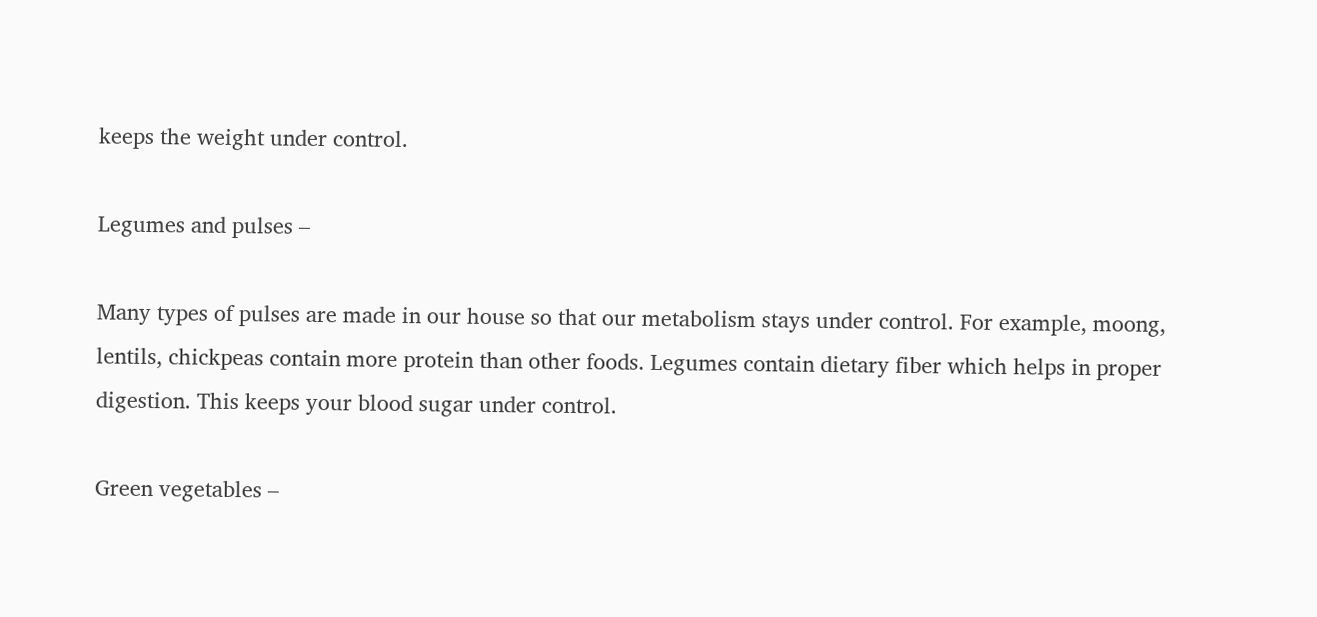keeps the weight under control.

Legumes and pulses –

Many types of pulses are made in our house so that our metabolism stays under control. For example, moong, lentils, chickpeas contain more protein than other foods. Legumes contain dietary fiber which helps in proper digestion. This keeps your blood sugar under control.

Green vegetables –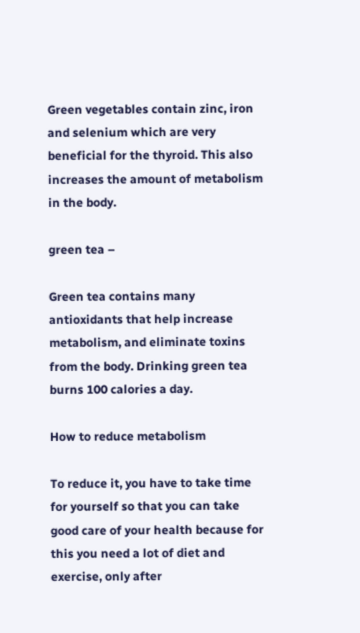Green vegetables contain zinc, iron and selenium which are very beneficial for the thyroid. This also increases the amount of metabolism in the body.

green tea –

Green tea contains many antioxidants that help increase metabolism, and eliminate toxins from the body. Drinking green tea burns 100 calories a day.

How to reduce metabolism

To reduce it, you have to take time for yourself so that you can take good care of your health because for this you need a lot of diet and exercise, only after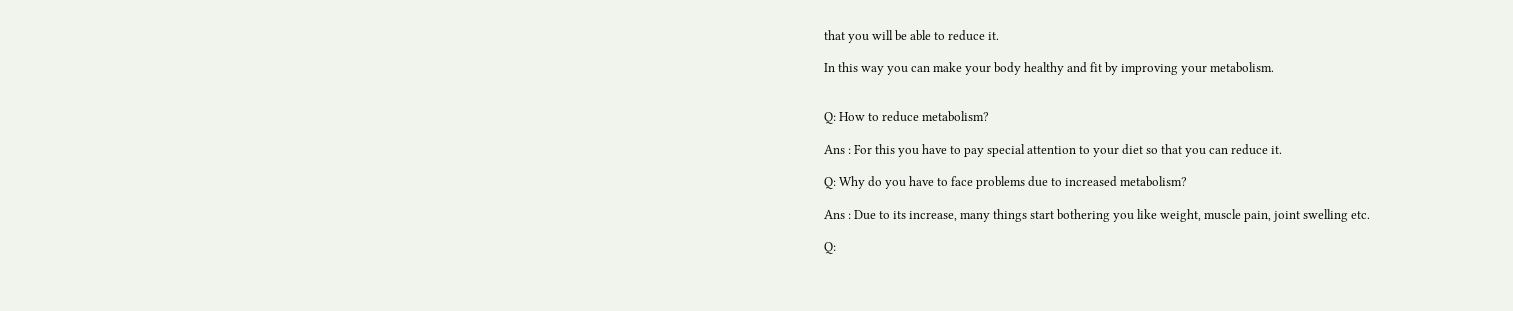that you will be able to reduce it.

In this way you can make your body healthy and fit by improving your metabolism.


Q: How to reduce metabolism?

Ans : For this you have to pay special attention to your diet so that you can reduce it.

Q: Why do you have to face problems due to increased metabolism?

Ans : Due to its increase, many things start bothering you like weight, muscle pain, joint swelling etc.

Q: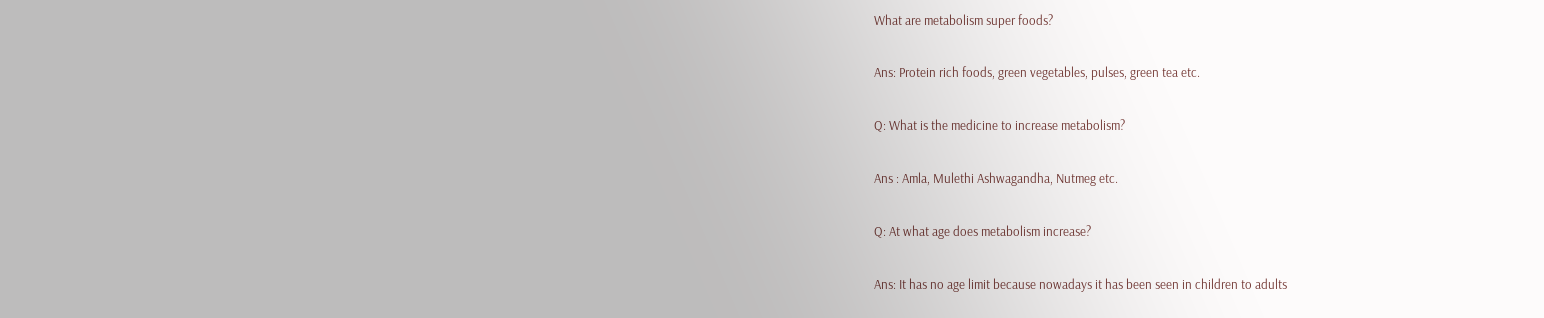What are metabolism super foods?

Ans: Protein rich foods, green vegetables, pulses, green tea etc.

Q: What is the medicine to increase metabolism?

Ans : Amla, Mulethi Ashwagandha, Nutmeg etc.

Q: At what age does metabolism increase?

Ans: It has no age limit because nowadays it has been seen in children to adults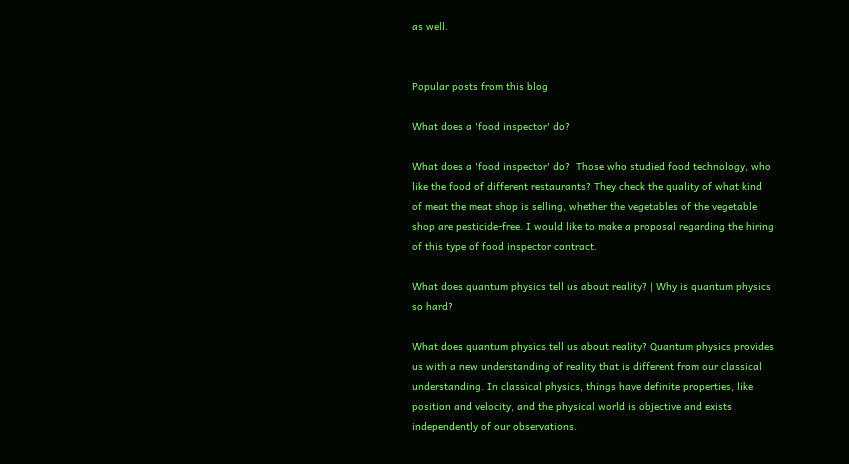as well.


Popular posts from this blog

What does a 'food inspector' do?

What does a 'food inspector' do?  Those who studied food technology, who like the food of different restaurants? They check the quality of what kind of meat the meat shop is selling, whether the vegetables of the vegetable shop are pesticide-free. I would like to make a proposal regarding the hiring of this type of food inspector contract.

What does quantum physics tell us about reality? | Why is quantum physics so hard?

What does quantum physics tell us about reality? Quantum physics provides us with a new understanding of reality that is different from our classical understanding. In classical physics, things have definite properties, like position and velocity, and the physical world is objective and exists independently of our observations.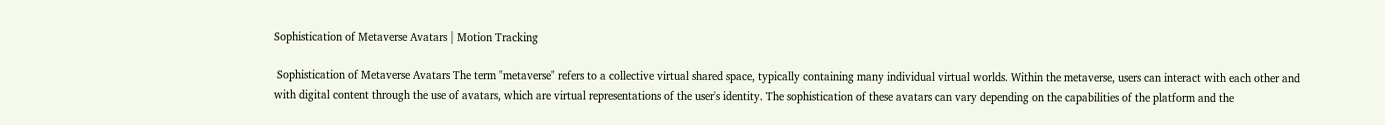Sophistication of Metaverse Avatars | Motion Tracking

 Sophistication of Metaverse Avatars The term "metaverse" refers to a collective virtual shared space, typically containing many individual virtual worlds. Within the metaverse, users can interact with each other and with digital content through the use of avatars, which are virtual representations of the user's identity. The sophistication of these avatars can vary depending on the capabilities of the platform and the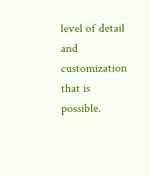level of detail and customization that is possible.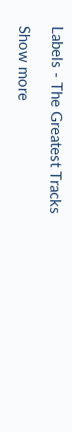Labels - The Greatest Tracks

Show more